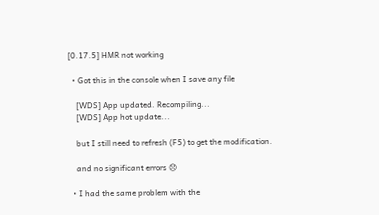[0.17.5] HMR not working

  • Got this in the console when I save any file

    [WDS] App updated. Recompiling...
    [WDS] App hot update...

    but I still need to refresh (F5) to get the modification.

    and no significant errors 😞

  • I had the same problem with the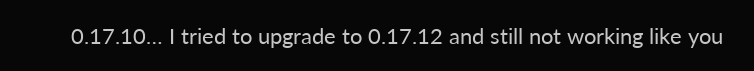0.17.10… I tried to upgrade to 0.17.12 and still not working like you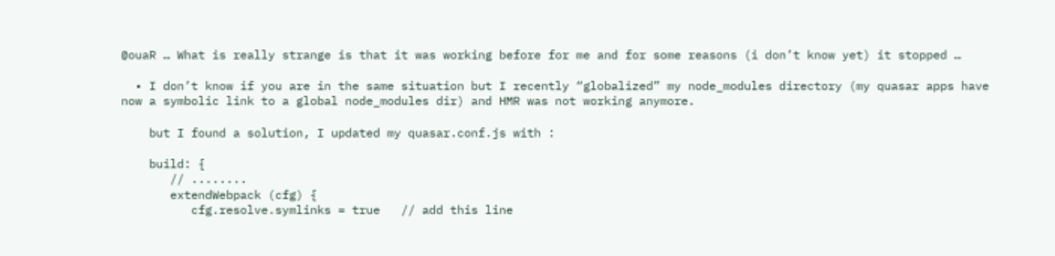@ouaR … What is really strange is that it was working before for me and for some reasons (i don’t know yet) it stopped …

  • I don’t know if you are in the same situation but I recently “globalized” my node_modules directory (my quasar apps have now a symbolic link to a global node_modules dir) and HMR was not working anymore.

    but I found a solution, I updated my quasar.conf.js with :

    build: {
       // ........
       extendWebpack (cfg) {
          cfg.resolve.symlinks = true   // add this line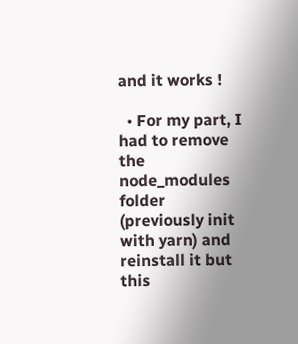and it works !

  • For my part, I had to remove the node_modules folder (previously init with yarn) and reinstall it but this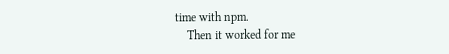time with npm.
    Then it worked for me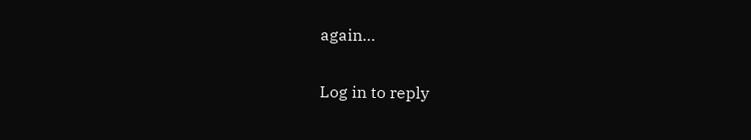again…

Log in to reply